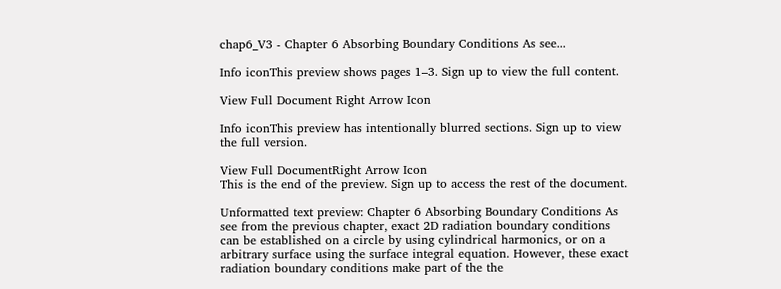chap6_V3 - Chapter 6 Absorbing Boundary Conditions As see...

Info iconThis preview shows pages 1–3. Sign up to view the full content.

View Full Document Right Arrow Icon

Info iconThis preview has intentionally blurred sections. Sign up to view the full version.

View Full DocumentRight Arrow Icon
This is the end of the preview. Sign up to access the rest of the document.

Unformatted text preview: Chapter 6 Absorbing Boundary Conditions As see from the previous chapter, exact 2D radiation boundary conditions can be established on a circle by using cylindrical harmonics, or on a arbitrary surface using the surface integral equation. However, these exact radiation boundary conditions make part of the the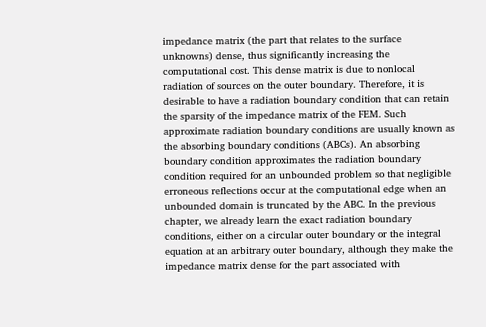impedance matrix (the part that relates to the surface unknowns) dense, thus significantly increasing the computational cost. This dense matrix is due to nonlocal radiation of sources on the outer boundary. Therefore, it is desirable to have a radiation boundary condition that can retain the sparsity of the impedance matrix of the FEM. Such approximate radiation boundary conditions are usually known as the absorbing boundary conditions (ABCs). An absorbing boundary condition approximates the radiation boundary condition required for an unbounded problem so that negligible erroneous reflections occur at the computational edge when an unbounded domain is truncated by the ABC. In the previous chapter, we already learn the exact radiation boundary conditions, either on a circular outer boundary or the integral equation at an arbitrary outer boundary, although they make the impedance matrix dense for the part associated with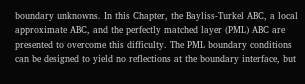boundary unknowns. In this Chapter, the Bayliss-Turkel ABC, a local approximate ABC, and the perfectly matched layer (PML) ABC are presented to overcome this difficulty. The PML boundary conditions can be designed to yield no reflections at the boundary interface, but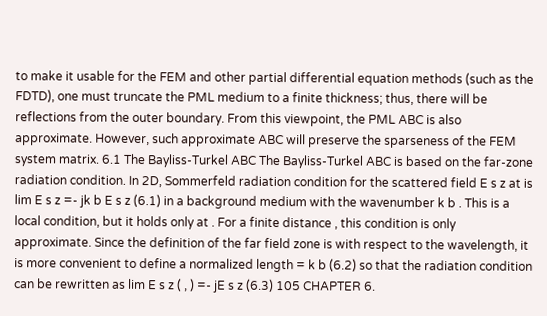to make it usable for the FEM and other partial differential equation methods (such as the FDTD), one must truncate the PML medium to a finite thickness; thus, there will be reflections from the outer boundary. From this viewpoint, the PML ABC is also approximate. However, such approximate ABC will preserve the sparseness of the FEM system matrix. 6.1 The Bayliss-Turkel ABC The Bayliss-Turkel ABC is based on the far-zone radiation condition. In 2D, Sommerfeld radiation condition for the scattered field E s z at is lim E s z =- jk b E s z (6.1) in a background medium with the wavenumber k b . This is a local condition, but it holds only at . For a finite distance , this condition is only approximate. Since the definition of the far field zone is with respect to the wavelength, it is more convenient to define a normalized length = k b (6.2) so that the radiation condition can be rewritten as lim E s z ( , ) =- jE s z (6.3) 105 CHAPTER 6.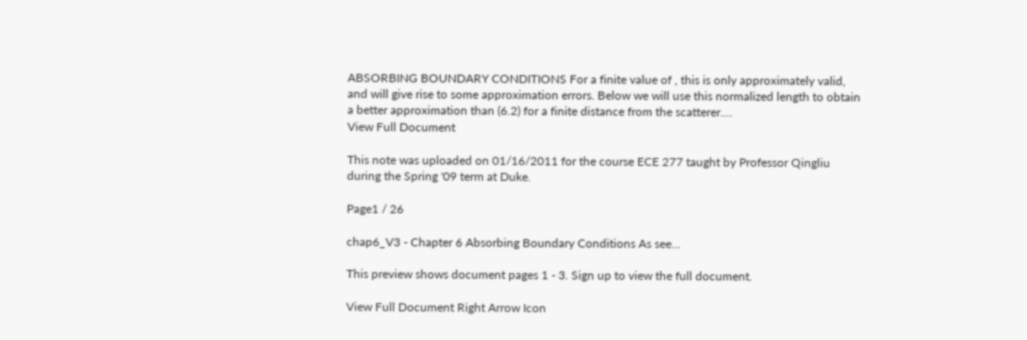ABSORBING BOUNDARY CONDITIONS For a finite value of , this is only approximately valid, and will give rise to some approximation errors. Below we will use this normalized length to obtain a better approximation than (6.2) for a finite distance from the scatterer....
View Full Document

This note was uploaded on 01/16/2011 for the course ECE 277 taught by Professor Qingliu during the Spring '09 term at Duke.

Page1 / 26

chap6_V3 - Chapter 6 Absorbing Boundary Conditions As see...

This preview shows document pages 1 - 3. Sign up to view the full document.

View Full Document Right Arrow Icon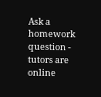Ask a homework question - tutors are online